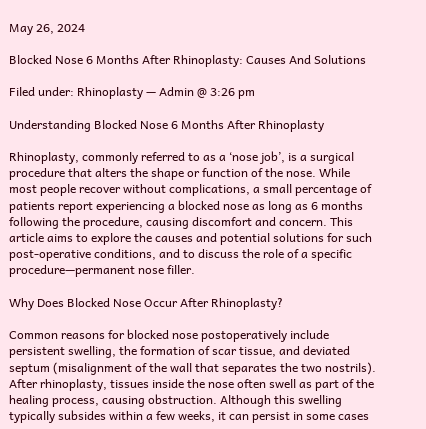May 26, 2024

Blocked Nose 6 Months After Rhinoplasty: Causes And Solutions

Filed under: Rhinoplasty — Admin @ 3:26 pm

Understanding Blocked Nose 6 Months After Rhinoplasty

Rhinoplasty, commonly referred to as a ‘nose job’, is a surgical procedure that alters the shape or function of the nose. While most people recover without complications, a small percentage of patients report experiencing a blocked nose as long as 6 months following the procedure, causing discomfort and concern. This article aims to explore the causes and potential solutions for such post-operative conditions, and to discuss the role of a specific procedure—permanent nose filler.

Why Does Blocked Nose Occur After Rhinoplasty?

Common reasons for blocked nose postoperatively include persistent swelling, the formation of scar tissue, and deviated septum (misalignment of the wall that separates the two nostrils). After rhinoplasty, tissues inside the nose often swell as part of the healing process, causing obstruction. Although this swelling typically subsides within a few weeks, it can persist in some cases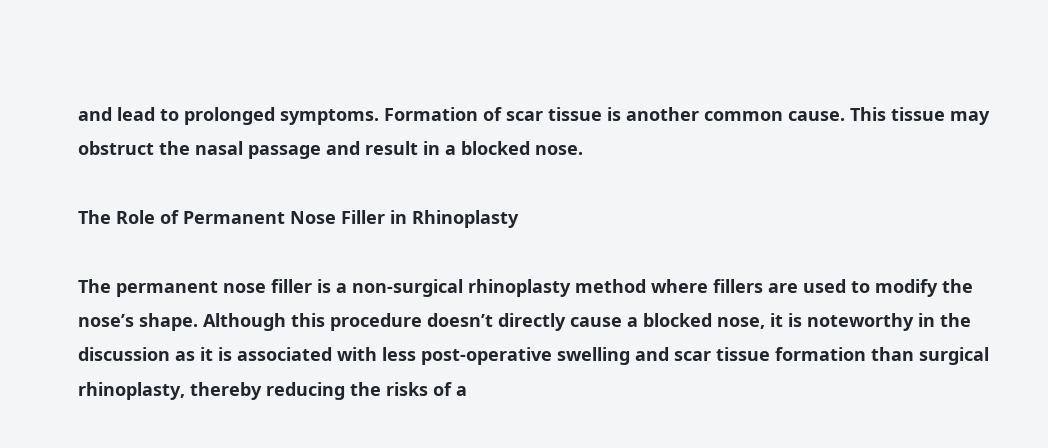and lead to prolonged symptoms. Formation of scar tissue is another common cause. This tissue may obstruct the nasal passage and result in a blocked nose.

The Role of Permanent Nose Filler in Rhinoplasty

The permanent nose filler is a non-surgical rhinoplasty method where fillers are used to modify the nose’s shape. Although this procedure doesn’t directly cause a blocked nose, it is noteworthy in the discussion as it is associated with less post-operative swelling and scar tissue formation than surgical rhinoplasty, thereby reducing the risks of a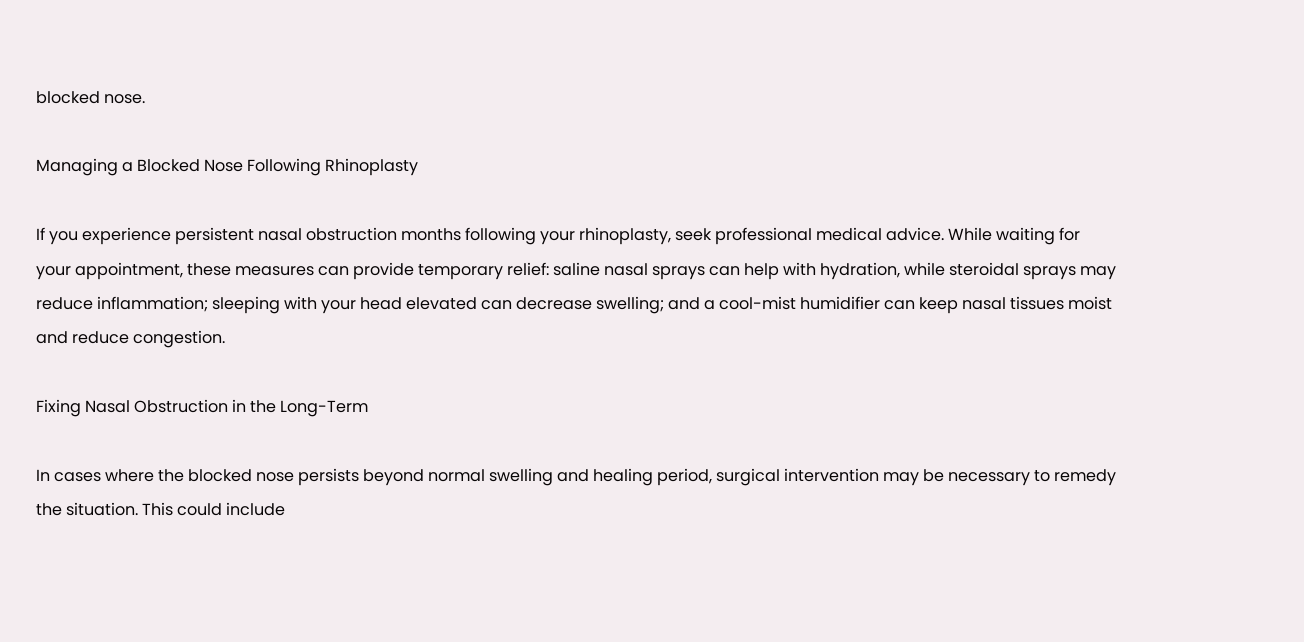blocked nose.

Managing a Blocked Nose Following Rhinoplasty

If you experience persistent nasal obstruction months following your rhinoplasty, seek professional medical advice. While waiting for your appointment, these measures can provide temporary relief: saline nasal sprays can help with hydration, while steroidal sprays may reduce inflammation; sleeping with your head elevated can decrease swelling; and a cool-mist humidifier can keep nasal tissues moist and reduce congestion.

Fixing Nasal Obstruction in the Long-Term

In cases where the blocked nose persists beyond normal swelling and healing period, surgical intervention may be necessary to remedy the situation. This could include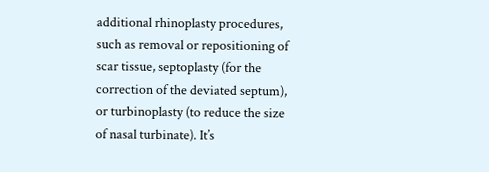additional rhinoplasty procedures, such as removal or repositioning of scar tissue, septoplasty (for the correction of the deviated septum), or turbinoplasty (to reduce the size of nasal turbinate). It’s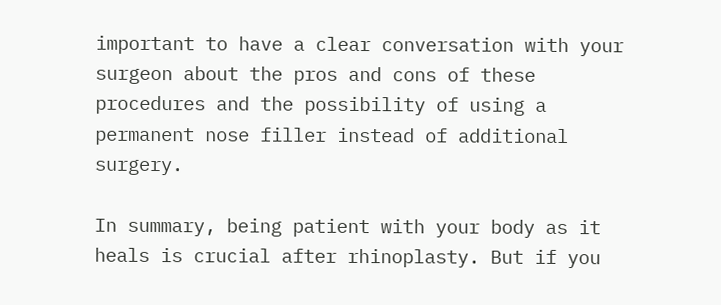important to have a clear conversation with your surgeon about the pros and cons of these procedures and the possibility of using a permanent nose filler instead of additional surgery.

In summary, being patient with your body as it heals is crucial after rhinoplasty. But if you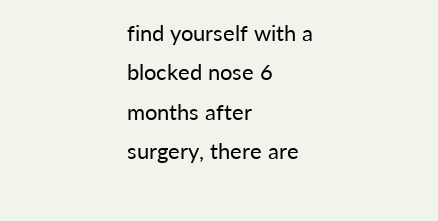find yourself with a blocked nose 6 months after surgery, there are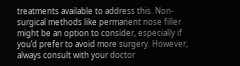treatments available to address this. Non-surgical methods like permanent nose filler might be an option to consider, especially if you’d prefer to avoid more surgery. However, always consult with your doctor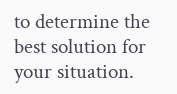to determine the best solution for your situation.